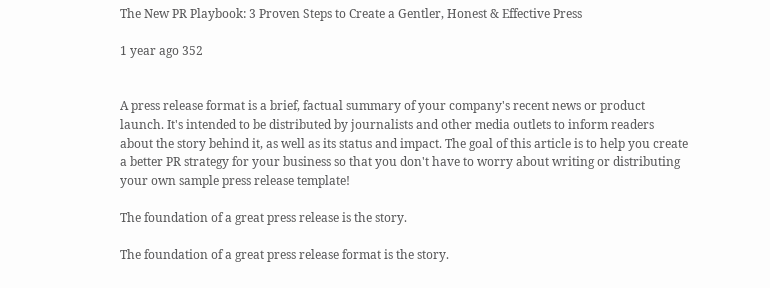The New PR Playbook: 3 Proven Steps to Create a Gentler, Honest & Effective Press

1 year ago 352


A press release format is a brief, factual summary of your company's recent news or product launch. It's intended to be distributed by journalists and other media outlets to inform readers about the story behind it, as well as its status and impact. The goal of this article is to help you create a better PR strategy for your business so that you don't have to worry about writing or distributing your own sample press release template!

The foundation of a great press release is the story.

The foundation of a great press release format is the story.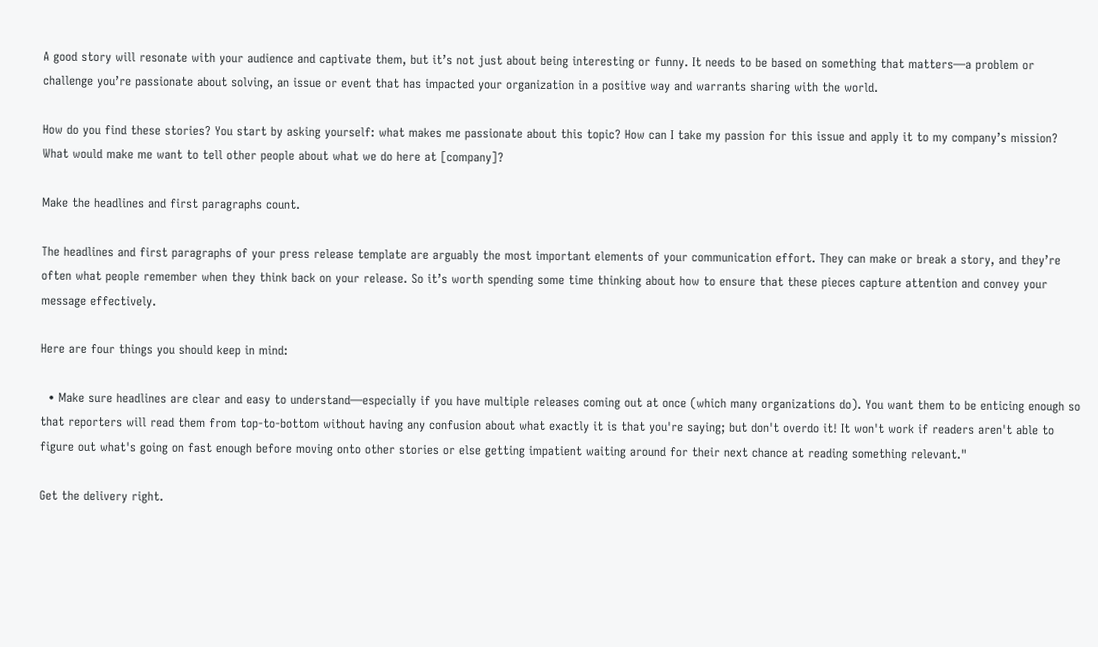A good story will resonate with your audience and captivate them, but it’s not just about being interesting or funny. It needs to be based on something that matters—a problem or challenge you’re passionate about solving, an issue or event that has impacted your organization in a positive way and warrants sharing with the world.

How do you find these stories? You start by asking yourself: what makes me passionate about this topic? How can I take my passion for this issue and apply it to my company’s mission? What would make me want to tell other people about what we do here at [company]?

Make the headlines and first paragraphs count.

The headlines and first paragraphs of your press release template are arguably the most important elements of your communication effort. They can make or break a story, and they’re often what people remember when they think back on your release. So it’s worth spending some time thinking about how to ensure that these pieces capture attention and convey your message effectively.

Here are four things you should keep in mind:

  • Make sure headlines are clear and easy to understand—especially if you have multiple releases coming out at once (which many organizations do). You want them to be enticing enough so that reporters will read them from top-to-bottom without having any confusion about what exactly it is that you're saying; but don't overdo it! It won't work if readers aren't able to figure out what's going on fast enough before moving onto other stories or else getting impatient waiting around for their next chance at reading something relevant."

Get the delivery right.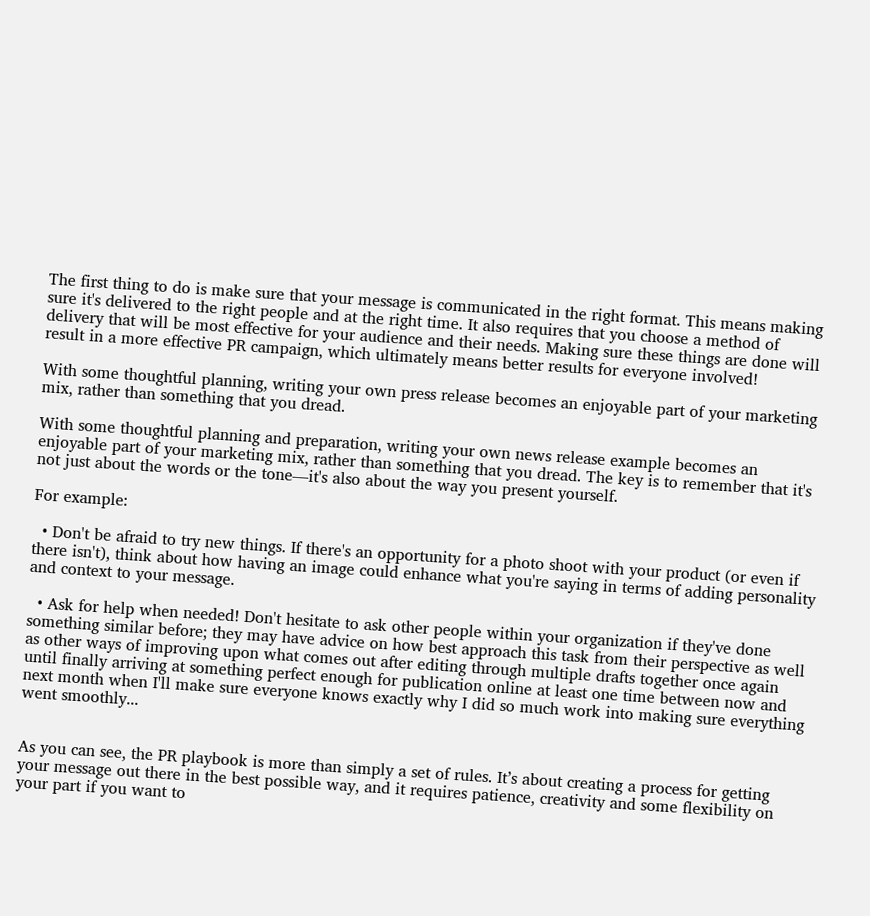The first thing to do is make sure that your message is communicated in the right format. This means making sure it's delivered to the right people and at the right time. It also requires that you choose a method of delivery that will be most effective for your audience and their needs. Making sure these things are done will result in a more effective PR campaign, which ultimately means better results for everyone involved!

With some thoughtful planning, writing your own press release becomes an enjoyable part of your marketing mix, rather than something that you dread.

With some thoughtful planning and preparation, writing your own news release example becomes an enjoyable part of your marketing mix, rather than something that you dread. The key is to remember that it's not just about the words or the tone—it's also about the way you present yourself.

For example:

  • Don't be afraid to try new things. If there's an opportunity for a photo shoot with your product (or even if there isn't), think about how having an image could enhance what you're saying in terms of adding personality and context to your message.

  • Ask for help when needed! Don't hesitate to ask other people within your organization if they've done something similar before; they may have advice on how best approach this task from their perspective as well as other ways of improving upon what comes out after editing through multiple drafts together once again until finally arriving at something perfect enough for publication online at least one time between now and next month when I'll make sure everyone knows exactly why I did so much work into making sure everything went smoothly...


As you can see, the PR playbook is more than simply a set of rules. It’s about creating a process for getting your message out there in the best possible way, and it requires patience, creativity and some flexibility on your part if you want to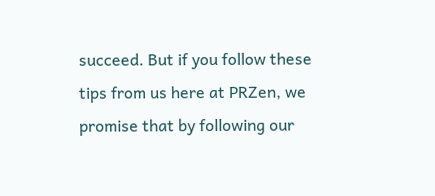succeed. But if you follow these tips from us here at PRZen, we promise that by following our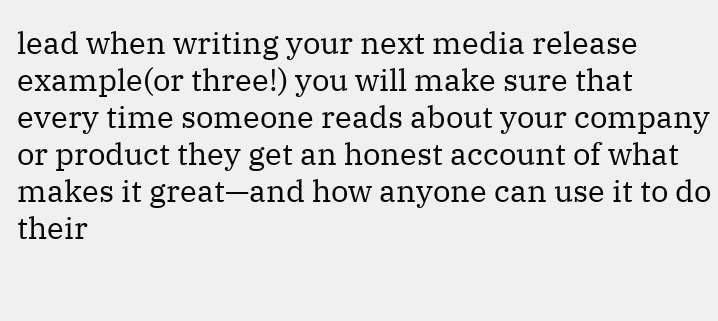lead when writing your next media release example(or three!) you will make sure that every time someone reads about your company or product they get an honest account of what makes it great—and how anyone can use it to do their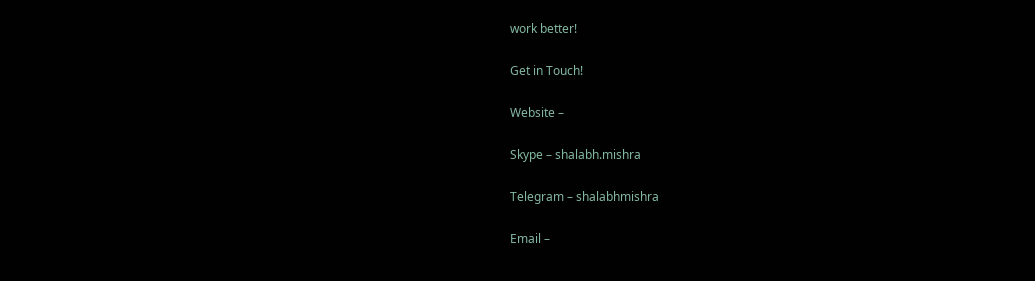work better!

Get in Touch!

Website –

Skype – shalabh.mishra

Telegram – shalabhmishra

Email –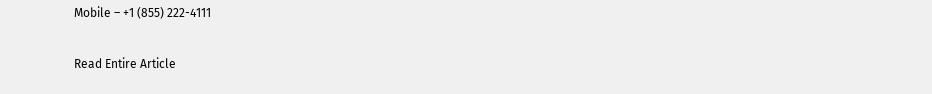Mobile – +1 (855) 222-4111

Read Entire Article